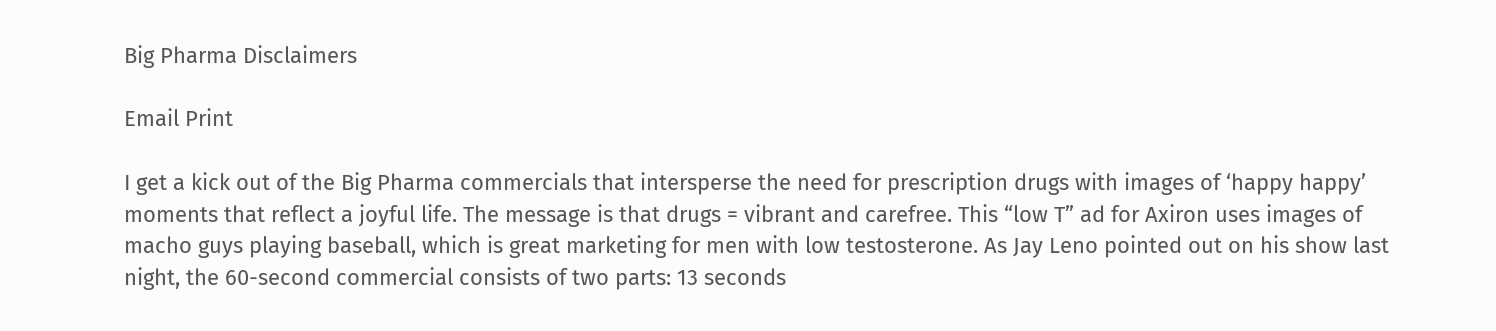Big Pharma Disclaimers

Email Print

I get a kick out of the Big Pharma commercials that intersperse the need for prescription drugs with images of ‘happy happy’ moments that reflect a joyful life. The message is that drugs = vibrant and carefree. This “low T” ad for Axiron uses images of macho guys playing baseball, which is great marketing for men with low testosterone. As Jay Leno pointed out on his show last night, the 60-second commercial consists of two parts: 13 seconds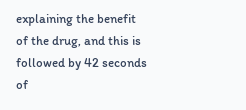explaining the benefit of the drug, and this is followed by 42 seconds of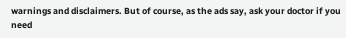warnings and disclaimers. But of course, as the ads say, ask your doctor if you need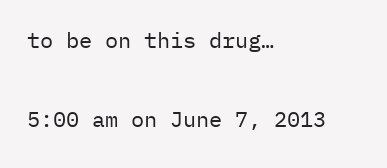to be on this drug…

5:00 am on June 7, 2013